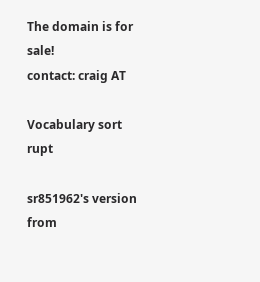The domain is for sale!
contact: craig AT

Vocabulary sort rupt

sr851962's version from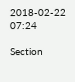2018-02-22 07:24

Section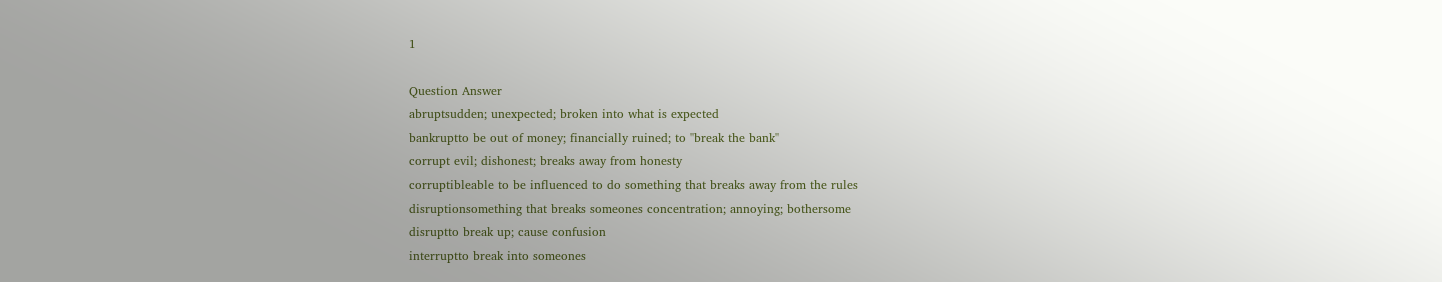1

Question Answer
abruptsudden; unexpected; broken into what is expected
bankruptto be out of money; financially ruined; to ''break the bank''
corrupt evil; dishonest; breaks away from honesty
corruptibleable to be influenced to do something that breaks away from the rules
disruptionsomething that breaks someones concentration; annoying; bothersome
disruptto break up; cause confusion
interruptto break into someones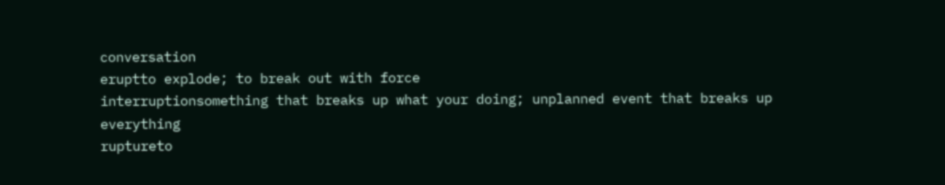conversation
eruptto explode; to break out with force
interruptionsomething that breaks up what your doing; unplanned event that breaks up everything
ruptureto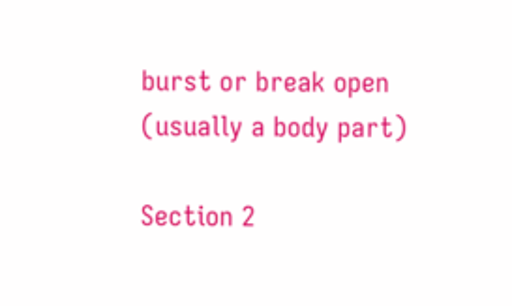burst or break open (usually a body part)

Section 2